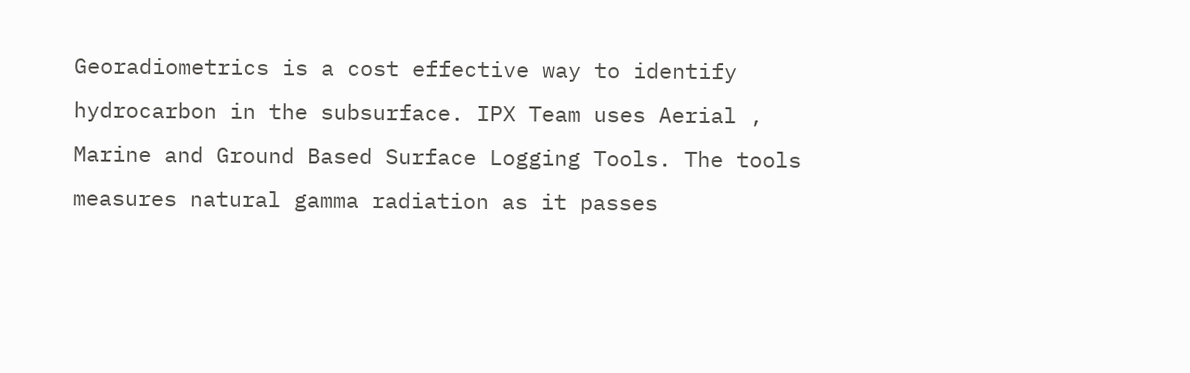Georadiometrics is a cost effective way to identify hydrocarbon in the subsurface. IPX Team uses Aerial , Marine and Ground Based Surface Logging Tools. The tools measures natural gamma radiation as it passes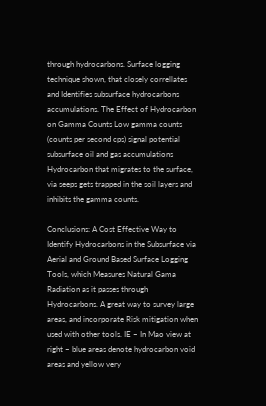through hydrocarbons. Surface logging technique shown, that closely correllates and Identifies subsurface hydrocarbons accumulations. The Effect of Hydrocarbon on Gamma Counts Low gamma counts (counts per second cps) signal potential subsurface oil and gas accumulations Hydrocarbon that migrates to the surface, via seeps gets trapped in the soil layers and inhibits the gamma counts.

Conclusions: A Cost Effective Way to Identify Hydrocarbons in the Subsurface via Aerial and Ground Based Surface Logging Tools, which Measures Natural Gama Radiation as it passes through Hydrocarbons. A great way to survey large areas, and incorporate Risk mitigation when used with other tools. IE – In Mao view at right – blue areas denote hydrocarbon void areas and yellow very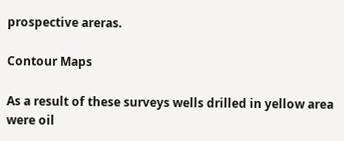prospective areras.

Contour Maps

As a result of these surveys wells drilled in yellow area were oil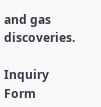and gas discoveries.

Inquiry Form